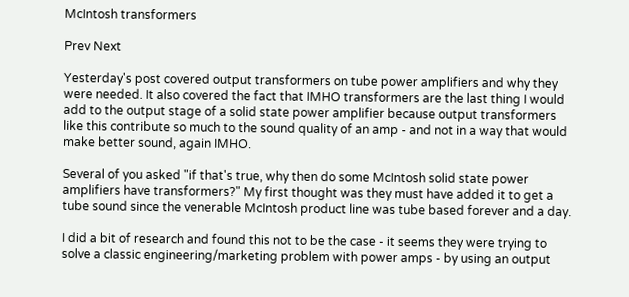McIntosh transformers

Prev Next

Yesterday's post covered output transformers on tube power amplifiers and why they were needed. It also covered the fact that IMHO transformers are the last thing I would add to the output stage of a solid state power amplifier because output transformers like this contribute so much to the sound quality of an amp - and not in a way that would make better sound, again IMHO.

Several of you asked "if that's true, why then do some McIntosh solid state power amplifiers have transformers?" My first thought was they must have added it to get a tube sound since the venerable McIntosh product line was tube based forever and a day.

I did a bit of research and found this not to be the case - it seems they were trying to solve a classic engineering/marketing problem with power amps - by using an output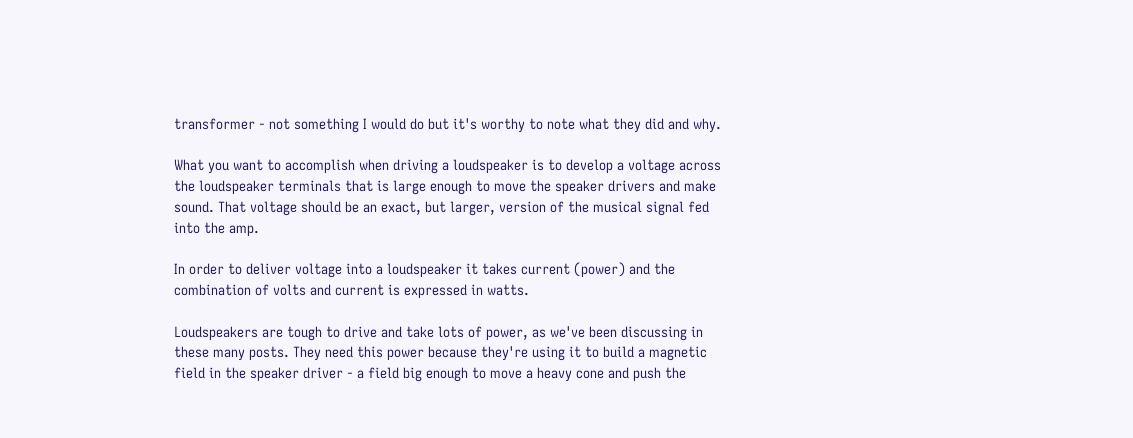transformer - not something I would do but it's worthy to note what they did and why.

What you want to accomplish when driving a loudspeaker is to develop a voltage across the loudspeaker terminals that is large enough to move the speaker drivers and make sound. That voltage should be an exact, but larger, version of the musical signal fed into the amp.

In order to deliver voltage into a loudspeaker it takes current (power) and the combination of volts and current is expressed in watts.

Loudspeakers are tough to drive and take lots of power, as we've been discussing in these many posts. They need this power because they're using it to build a magnetic field in the speaker driver - a field big enough to move a heavy cone and push the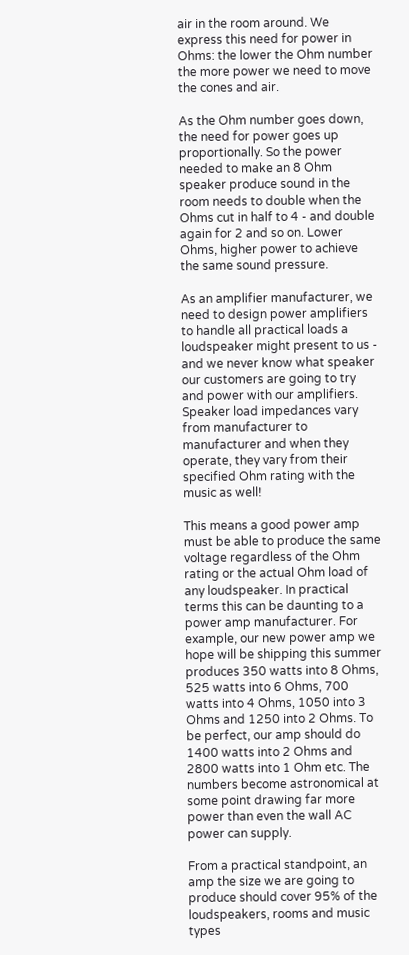air in the room around. We express this need for power in Ohms: the lower the Ohm number the more power we need to move the cones and air.

As the Ohm number goes down, the need for power goes up proportionally. So the power needed to make an 8 Ohm speaker produce sound in the room needs to double when the Ohms cut in half to 4 - and double again for 2 and so on. Lower Ohms, higher power to achieve the same sound pressure.

As an amplifier manufacturer, we need to design power amplifiers to handle all practical loads a loudspeaker might present to us - and we never know what speaker our customers are going to try and power with our amplifiers. Speaker load impedances vary from manufacturer to manufacturer and when they operate, they vary from their specified Ohm rating with the music as well!

This means a good power amp must be able to produce the same voltage regardless of the Ohm rating or the actual Ohm load of any loudspeaker. In practical terms this can be daunting to a power amp manufacturer. For example, our new power amp we hope will be shipping this summer produces 350 watts into 8 Ohms, 525 watts into 6 Ohms, 700 watts into 4 Ohms, 1050 into 3 Ohms and 1250 into 2 Ohms. To be perfect, our amp should do 1400 watts into 2 Ohms and 2800 watts into 1 Ohm etc. The numbers become astronomical at some point drawing far more power than even the wall AC power can supply.

From a practical standpoint, an amp the size we are going to produce should cover 95% of the loudspeakers, rooms and music types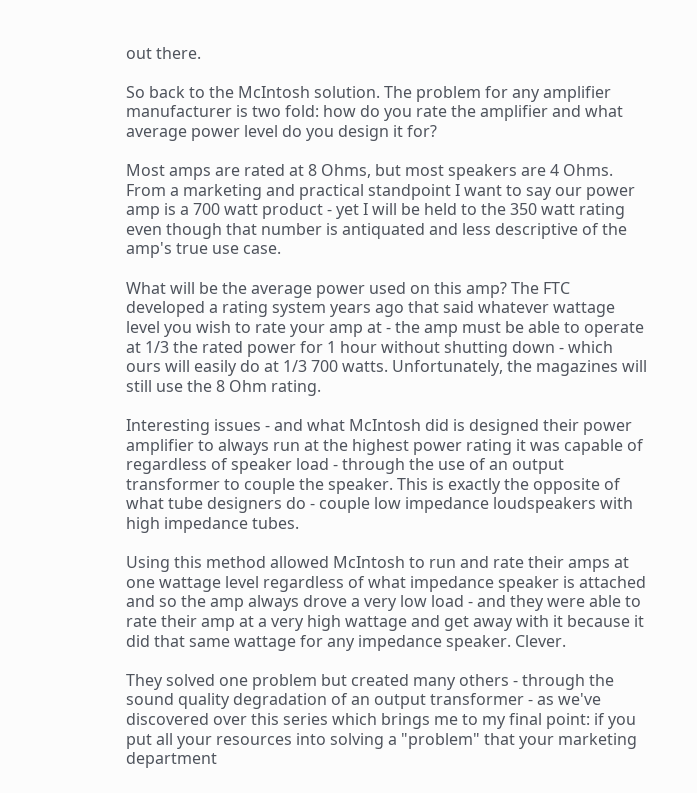out there.

So back to the McIntosh solution. The problem for any amplifier manufacturer is two fold: how do you rate the amplifier and what average power level do you design it for?

Most amps are rated at 8 Ohms, but most speakers are 4 Ohms. From a marketing and practical standpoint I want to say our power amp is a 700 watt product - yet I will be held to the 350 watt rating even though that number is antiquated and less descriptive of the amp's true use case.

What will be the average power used on this amp? The FTC developed a rating system years ago that said whatever wattage level you wish to rate your amp at - the amp must be able to operate at 1/3 the rated power for 1 hour without shutting down - which ours will easily do at 1/3 700 watts. Unfortunately, the magazines will still use the 8 Ohm rating.

Interesting issues - and what McIntosh did is designed their power amplifier to always run at the highest power rating it was capable of regardless of speaker load - through the use of an output transformer to couple the speaker. This is exactly the opposite of what tube designers do - couple low impedance loudspeakers with high impedance tubes.

Using this method allowed McIntosh to run and rate their amps at one wattage level regardless of what impedance speaker is attached and so the amp always drove a very low load - and they were able to rate their amp at a very high wattage and get away with it because it did that same wattage for any impedance speaker. Clever.

They solved one problem but created many others - through the sound quality degradation of an output transformer - as we've discovered over this series which brings me to my final point: if you put all your resources into solving a "problem" that your marketing department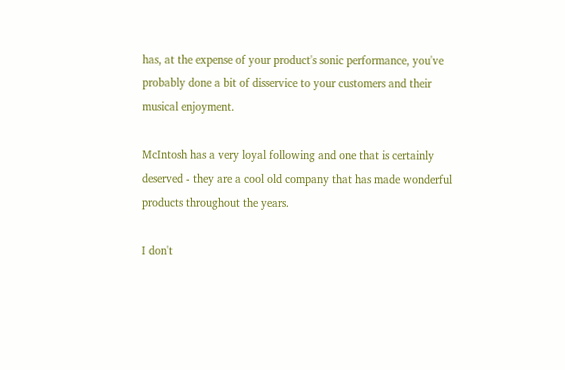has, at the expense of your product's sonic performance, you've probably done a bit of disservice to your customers and their musical enjoyment.

McIntosh has a very loyal following and one that is certainly deserved - they are a cool old company that has made wonderful products throughout the years.

I don't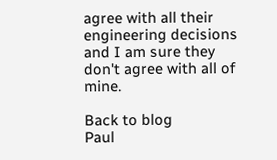agree with all their engineering decisions and I am sure they don't agree with all of mine.

Back to blog
Paul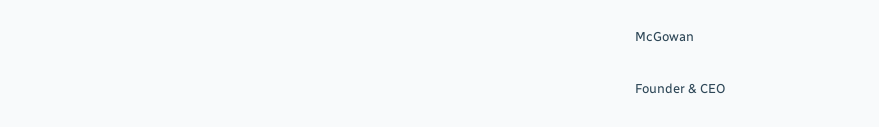McGowan

Founder & CEO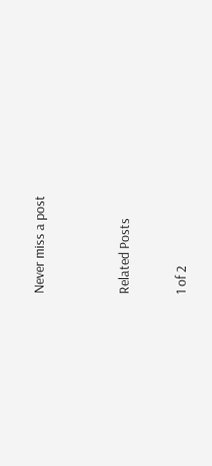Never miss a post


Related Posts

1 of 2